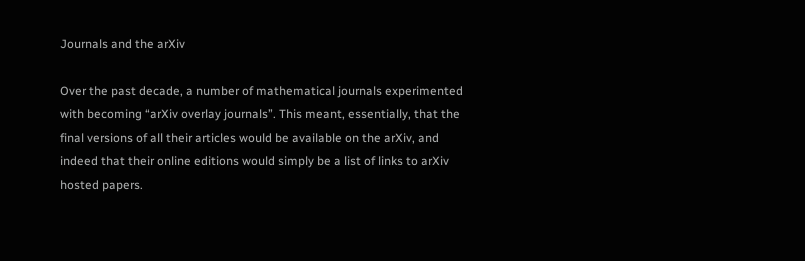Journals and the arXiv

Over the past decade, a number of mathematical journals experimented with becoming “arXiv overlay journals”. This meant, essentially, that the final versions of all their articles would be available on the arXiv, and indeed that their online editions would simply be a list of links to arXiv hosted papers.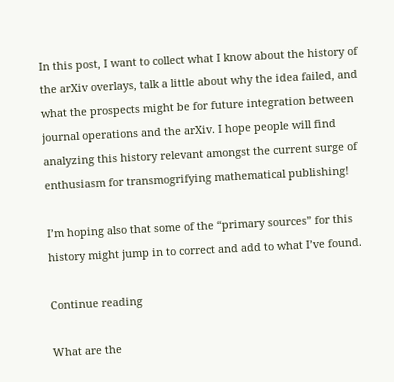In this post, I want to collect what I know about the history of the arXiv overlays, talk a little about why the idea failed, and what the prospects might be for future integration between journal operations and the arXiv. I hope people will find analyzing this history relevant amongst the current surge of enthusiasm for transmogrifying mathematical publishing!

I’m hoping also that some of the “primary sources” for this history might jump in to correct and add to what I’ve found.

Continue reading

What are the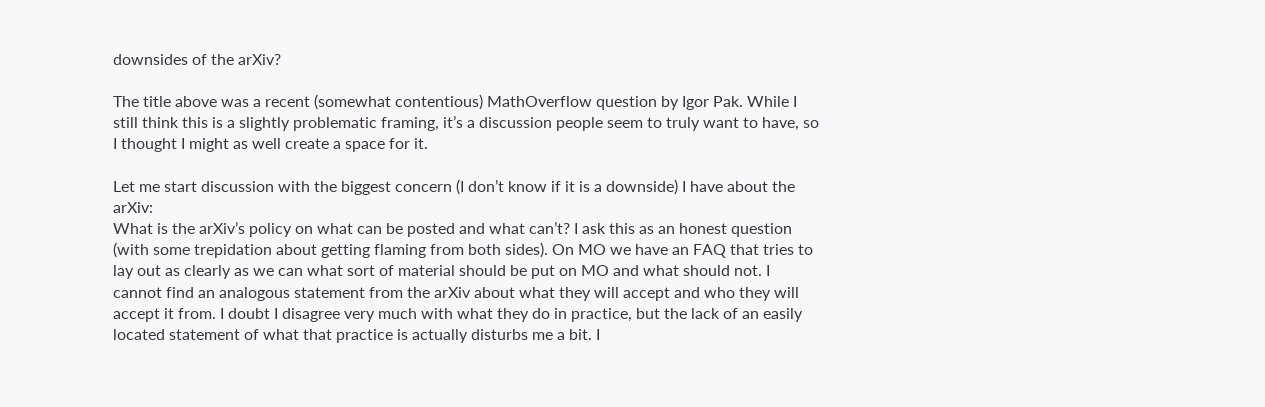downsides of the arXiv?

The title above was a recent (somewhat contentious) MathOverflow question by Igor Pak. While I still think this is a slightly problematic framing, it’s a discussion people seem to truly want to have, so I thought I might as well create a space for it.

Let me start discussion with the biggest concern (I don’t know if it is a downside) I have about the arXiv:
What is the arXiv’s policy on what can be posted and what can’t? I ask this as an honest question (with some trepidation about getting flaming from both sides). On MO we have an FAQ that tries to lay out as clearly as we can what sort of material should be put on MO and what should not. I cannot find an analogous statement from the arXiv about what they will accept and who they will accept it from. I doubt I disagree very much with what they do in practice, but the lack of an easily located statement of what that practice is actually disturbs me a bit. I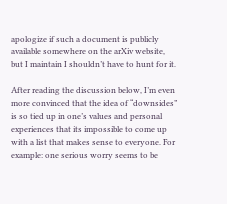apologize if such a document is publicly available somewhere on the arXiv website, but I maintain I shouldn’t have to hunt for it.

After reading the discussion below, I’m even more convinced that the idea of “downsides” is so tied up in one’s values and personal experiences that its impossible to come up with a list that makes sense to everyone. For example: one serious worry seems to be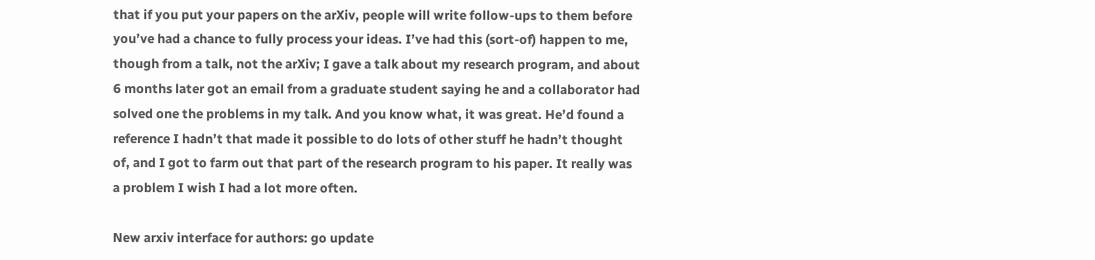that if you put your papers on the arXiv, people will write follow-ups to them before you’ve had a chance to fully process your ideas. I’ve had this (sort-of) happen to me, though from a talk, not the arXiv; I gave a talk about my research program, and about 6 months later got an email from a graduate student saying he and a collaborator had solved one the problems in my talk. And you know what, it was great. He’d found a reference I hadn’t that made it possible to do lots of other stuff he hadn’t thought of, and I got to farm out that part of the research program to his paper. It really was a problem I wish I had a lot more often.

New arxiv interface for authors: go update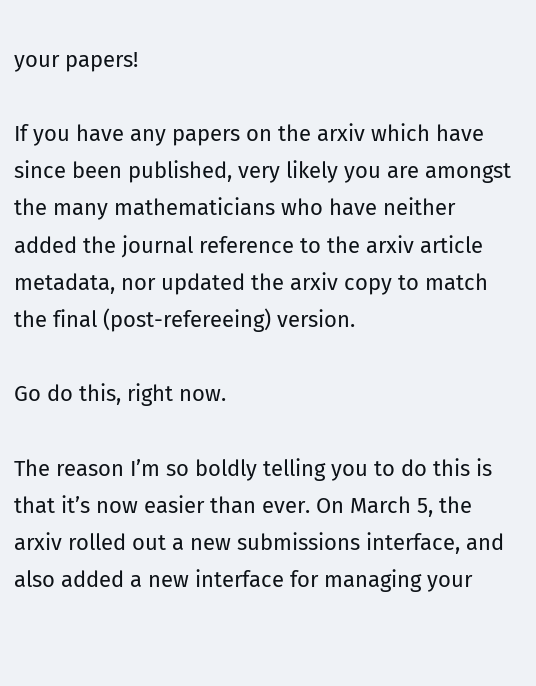your papers!

If you have any papers on the arxiv which have since been published, very likely you are amongst the many mathematicians who have neither added the journal reference to the arxiv article metadata, nor updated the arxiv copy to match the final (post-refereeing) version.

Go do this, right now.

The reason I’m so boldly telling you to do this is that it’s now easier than ever. On March 5, the arxiv rolled out a new submissions interface, and also added a new interface for managing your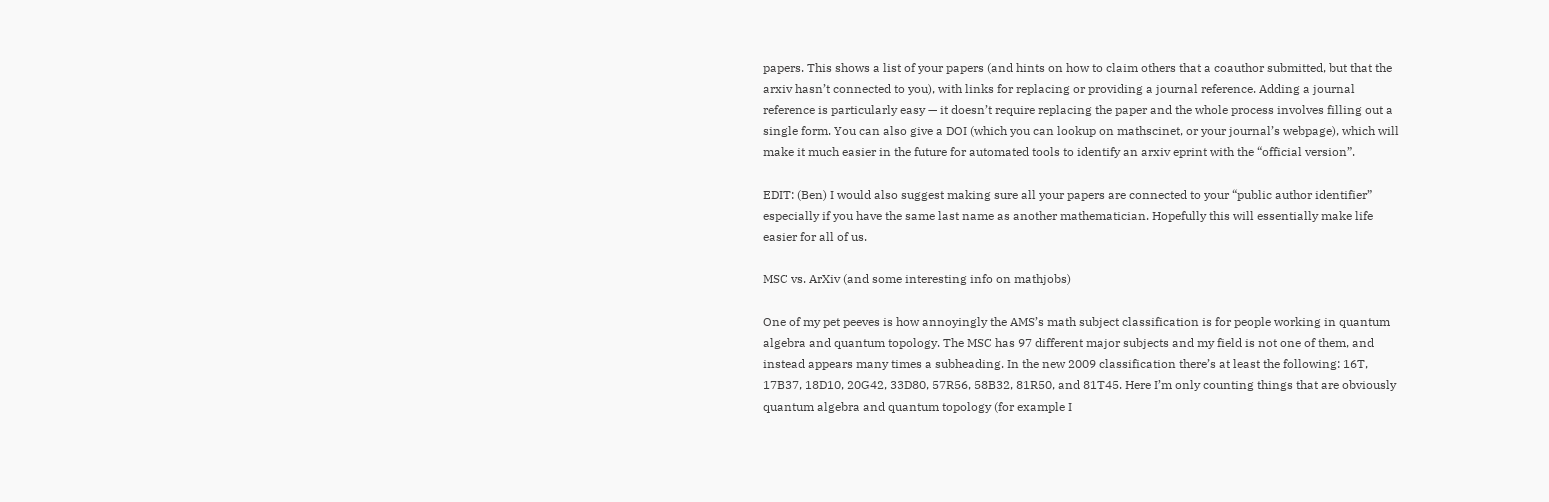papers. This shows a list of your papers (and hints on how to claim others that a coauthor submitted, but that the arxiv hasn’t connected to you), with links for replacing or providing a journal reference. Adding a journal reference is particularly easy — it doesn’t require replacing the paper and the whole process involves filling out a single form. You can also give a DOI (which you can lookup on mathscinet, or your journal’s webpage), which will make it much easier in the future for automated tools to identify an arxiv eprint with the “official version”.

EDIT: (Ben) I would also suggest making sure all your papers are connected to your “public author identifier” especially if you have the same last name as another mathematician. Hopefully this will essentially make life easier for all of us.

MSC vs. ArXiv (and some interesting info on mathjobs)

One of my pet peeves is how annoyingly the AMS’s math subject classification is for people working in quantum algebra and quantum topology. The MSC has 97 different major subjects and my field is not one of them, and instead appears many times a subheading. In the new 2009 classification there’s at least the following: 16T, 17B37, 18D10, 20G42, 33D80, 57R56, 58B32, 81R50, and 81T45. Here I’m only counting things that are obviously quantum algebra and quantum topology (for example I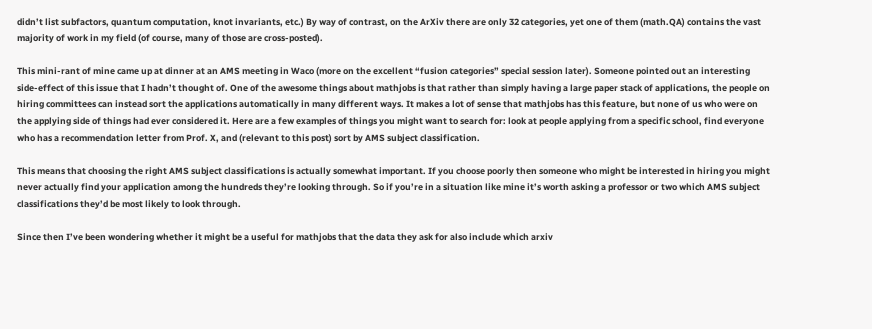didn’t list subfactors, quantum computation, knot invariants, etc.) By way of contrast, on the ArXiv there are only 32 categories, yet one of them (math.QA) contains the vast majority of work in my field (of course, many of those are cross-posted).

This mini-rant of mine came up at dinner at an AMS meeting in Waco (more on the excellent “fusion categories” special session later). Someone pointed out an interesting side-effect of this issue that I hadn’t thought of. One of the awesome things about mathjobs is that rather than simply having a large paper stack of applications, the people on hiring committees can instead sort the applications automatically in many different ways. It makes a lot of sense that mathjobs has this feature, but none of us who were on the applying side of things had ever considered it. Here are a few examples of things you might want to search for: look at people applying from a specific school, find everyone who has a recommendation letter from Prof. X, and (relevant to this post) sort by AMS subject classification.

This means that choosing the right AMS subject classifications is actually somewhat important. If you choose poorly then someone who might be interested in hiring you might never actually find your application among the hundreds they’re looking through. So if you’re in a situation like mine it’s worth asking a professor or two which AMS subject classifications they’d be most likely to look through.

Since then I’ve been wondering whether it might be a useful for mathjobs that the data they ask for also include which arxiv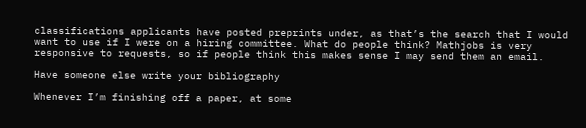classifications applicants have posted preprints under, as that’s the search that I would want to use if I were on a hiring committee. What do people think? Mathjobs is very responsive to requests, so if people think this makes sense I may send them an email.

Have someone else write your bibliography

Whenever I’m finishing off a paper, at some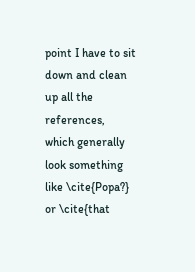point I have to sit down and clean up all the references, which generally look something like \cite{Popa?} or \cite{that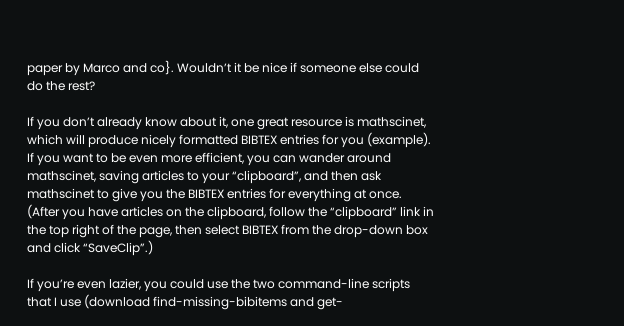paper by Marco and co}. Wouldn’t it be nice if someone else could do the rest?

If you don’t already know about it, one great resource is mathscinet, which will produce nicely formatted BIBTEX entries for you (example). If you want to be even more efficient, you can wander around mathscinet, saving articles to your “clipboard”, and then ask mathscinet to give you the BIBTEX entries for everything at once. (After you have articles on the clipboard, follow the “clipboard” link in the top right of the page, then select BIBTEX from the drop-down box and click “SaveClip”.)

If you’re even lazier, you could use the two command-line scripts that I use (download find-missing-bibitems and get-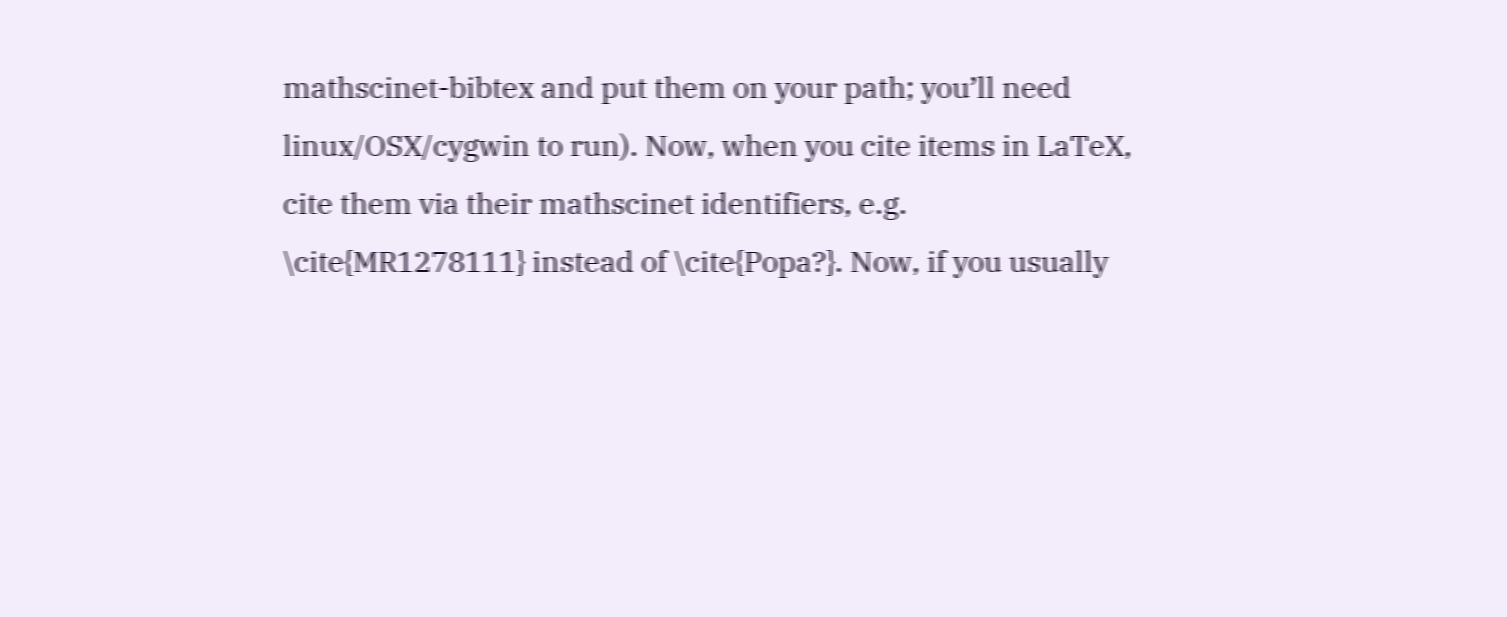mathscinet-bibtex and put them on your path; you’ll need linux/OSX/cygwin to run). Now, when you cite items in LaTeX, cite them via their mathscinet identifiers, e.g. \cite{MR1278111} instead of \cite{Popa?}. Now, if you usually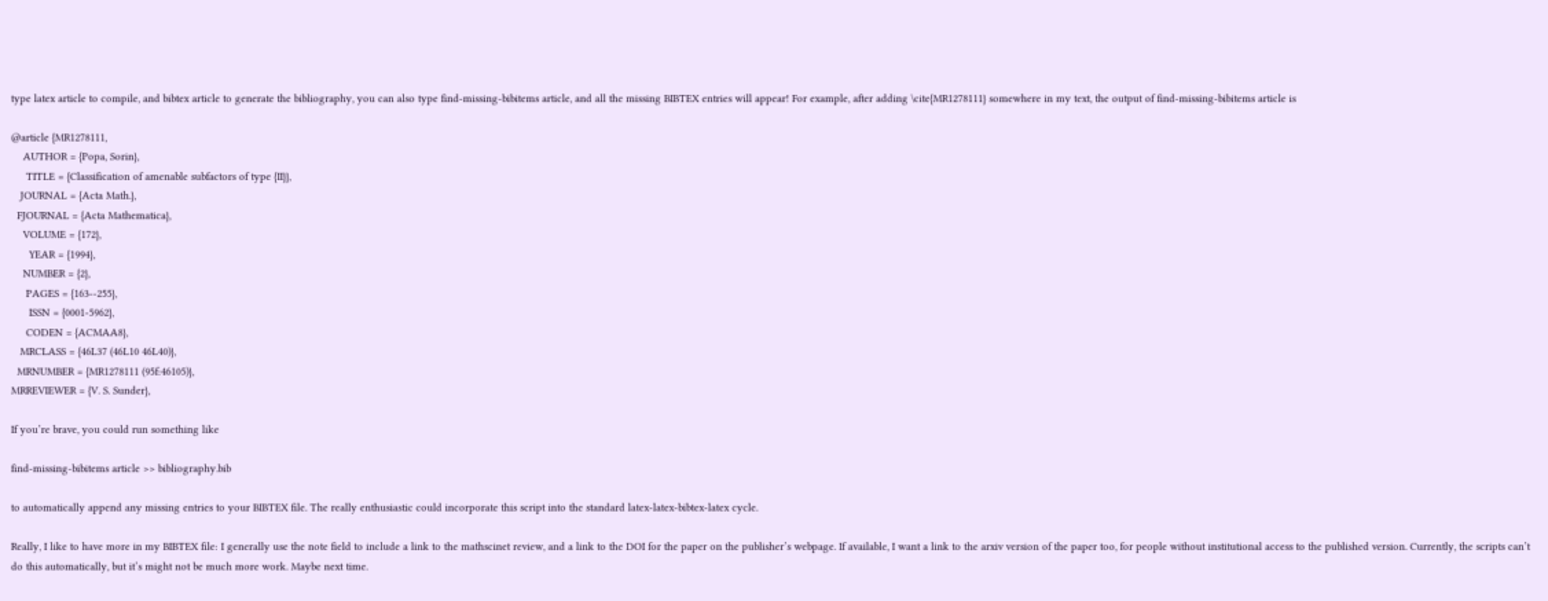type latex article to compile, and bibtex article to generate the bibliography, you can also type find-missing-bibitems article, and all the missing BIBTEX entries will appear! For example, after adding \cite{MR1278111} somewhere in my text, the output of find-missing-bibitems article is

@article {MR1278111,
    AUTHOR = {Popa, Sorin},
     TITLE = {Classification of amenable subfactors of type {II}},
   JOURNAL = {Acta Math.},
  FJOURNAL = {Acta Mathematica},
    VOLUME = {172},
      YEAR = {1994},
    NUMBER = {2},
     PAGES = {163--255},
      ISSN = {0001-5962},
     CODEN = {ACMAA8},
   MRCLASS = {46L37 (46L10 46L40)},
  MRNUMBER = {MR1278111 (95f:46105)},
MRREVIEWER = {V. S. Sunder},

If you’re brave, you could run something like

find-missing-bibitems article >> bibliography.bib

to automatically append any missing entries to your BIBTEX file. The really enthusiastic could incorporate this script into the standard latex-latex-bibtex-latex cycle.

Really, I like to have more in my BIBTEX file: I generally use the note field to include a link to the mathscinet review, and a link to the DOI for the paper on the publisher’s webpage. If available, I want a link to the arxiv version of the paper too, for people without institutional access to the published version. Currently, the scripts can’t do this automatically, but it’s might not be much more work. Maybe next time.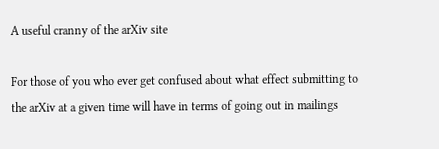A useful cranny of the arXiv site

For those of you who ever get confused about what effect submitting to the arXiv at a given time will have in terms of going out in mailings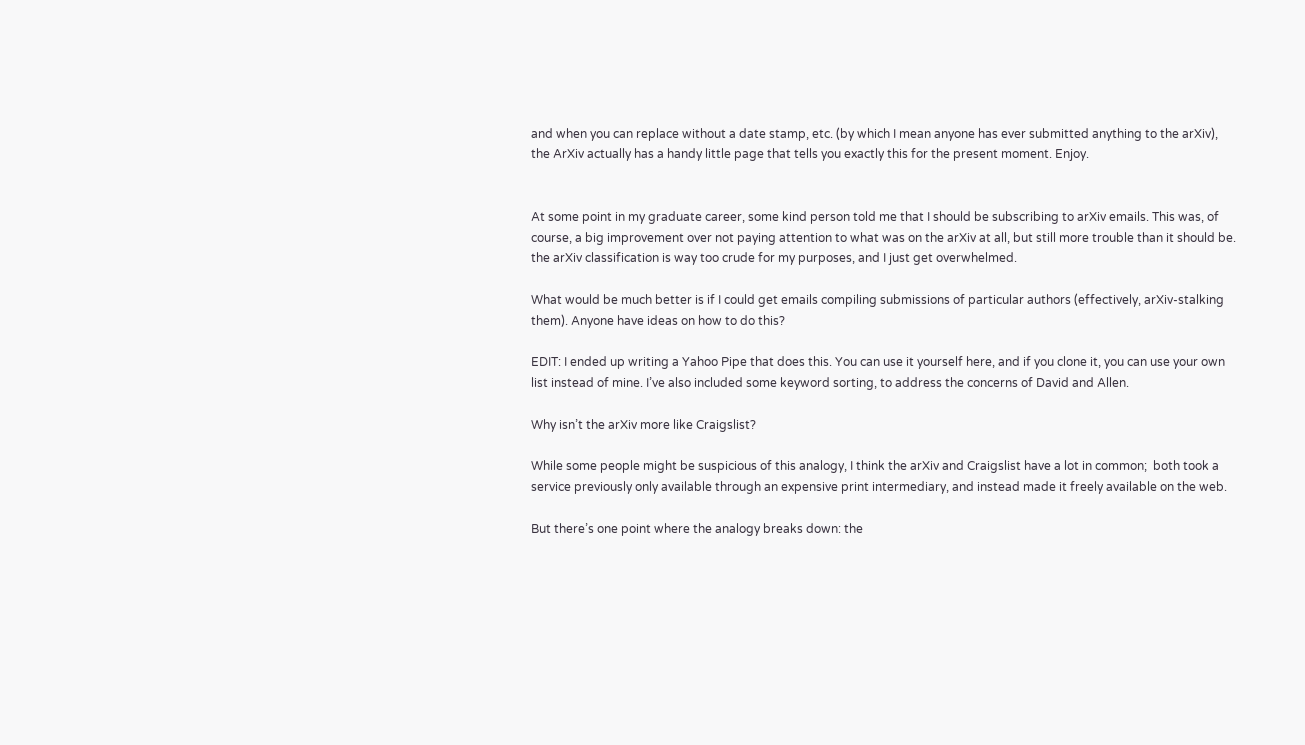and when you can replace without a date stamp, etc. (by which I mean anyone has ever submitted anything to the arXiv), the ArXiv actually has a handy little page that tells you exactly this for the present moment. Enjoy.


At some point in my graduate career, some kind person told me that I should be subscribing to arXiv emails. This was, of course, a big improvement over not paying attention to what was on the arXiv at all, but still more trouble than it should be. the arXiv classification is way too crude for my purposes, and I just get overwhelmed.

What would be much better is if I could get emails compiling submissions of particular authors (effectively, arXiv-stalking them). Anyone have ideas on how to do this?

EDIT: I ended up writing a Yahoo Pipe that does this. You can use it yourself here, and if you clone it, you can use your own list instead of mine. I’ve also included some keyword sorting, to address the concerns of David and Allen.

Why isn’t the arXiv more like Craigslist?

While some people might be suspicious of this analogy, I think the arXiv and Craigslist have a lot in common;  both took a service previously only available through an expensive print intermediary, and instead made it freely available on the web.

But there’s one point where the analogy breaks down: the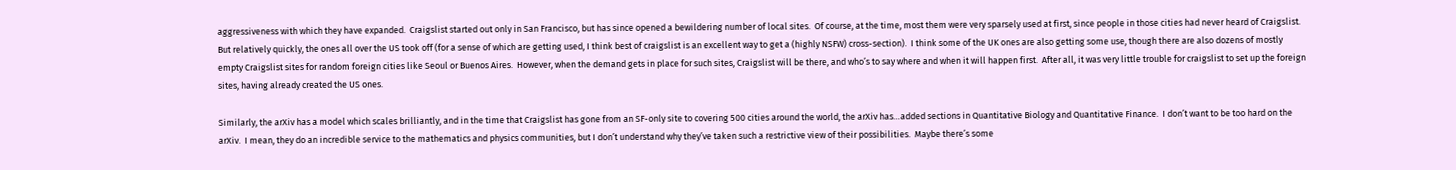aggressiveness with which they have expanded.  Craigslist started out only in San Francisco, but has since opened a bewildering number of local sites.  Of course, at the time, most them were very sparsely used at first, since people in those cities had never heard of Craigslist.  But relatively quickly, the ones all over the US took off (for a sense of which are getting used, I think best of craigslist is an excellent way to get a (highly NSFW) cross-section).  I think some of the UK ones are also getting some use, though there are also dozens of mostly empty Craigslist sites for random foreign cities like Seoul or Buenos Aires.  However, when the demand gets in place for such sites, Craigslist will be there, and who’s to say where and when it will happen first.  After all, it was very little trouble for craigslist to set up the foreign sites, having already created the US ones.

Similarly, the arXiv has a model which scales brilliantly, and in the time that Craigslist has gone from an SF-only site to covering 500 cities around the world, the arXiv has…added sections in Quantitative Biology and Quantitative Finance.  I don’t want to be too hard on the arXiv.  I mean, they do an incredible service to the mathematics and physics communities, but I don’t understand why they’ve taken such a restrictive view of their possibilities.  Maybe there’s some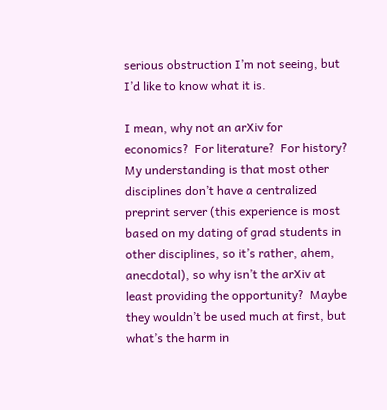serious obstruction I’m not seeing, but I’d like to know what it is.

I mean, why not an arXiv for economics?  For literature?  For history?  My understanding is that most other disciplines don’t have a centralized preprint server (this experience is most based on my dating of grad students in other disciplines, so it’s rather, ahem, anecdotal), so why isn’t the arXiv at least providing the opportunity?  Maybe they wouldn’t be used much at first, but what’s the harm in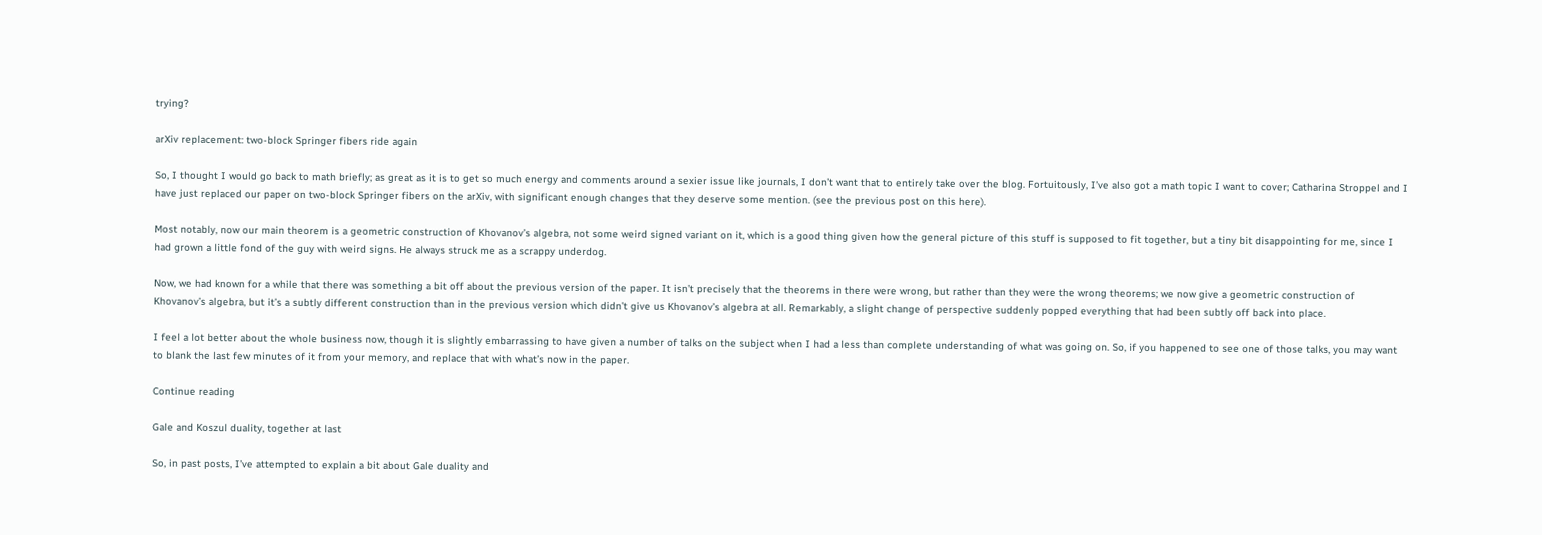trying?

arXiv replacement: two-block Springer fibers ride again

So, I thought I would go back to math briefly; as great as it is to get so much energy and comments around a sexier issue like journals, I don’t want that to entirely take over the blog. Fortuitously, I’ve also got a math topic I want to cover; Catharina Stroppel and I have just replaced our paper on two-block Springer fibers on the arXiv, with significant enough changes that they deserve some mention. (see the previous post on this here).

Most notably, now our main theorem is a geometric construction of Khovanov’s algebra, not some weird signed variant on it, which is a good thing given how the general picture of this stuff is supposed to fit together, but a tiny bit disappointing for me, since I had grown a little fond of the guy with weird signs. He always struck me as a scrappy underdog.

Now, we had known for a while that there was something a bit off about the previous version of the paper. It isn’t precisely that the theorems in there were wrong, but rather than they were the wrong theorems; we now give a geometric construction of Khovanov’s algebra, but it’s a subtly different construction than in the previous version which didn’t give us Khovanov’s algebra at all. Remarkably, a slight change of perspective suddenly popped everything that had been subtly off back into place.

I feel a lot better about the whole business now, though it is slightly embarrassing to have given a number of talks on the subject when I had a less than complete understanding of what was going on. So, if you happened to see one of those talks, you may want to blank the last few minutes of it from your memory, and replace that with what’s now in the paper.

Continue reading

Gale and Koszul duality, together at last

So, in past posts, I’ve attempted to explain a bit about Gale duality and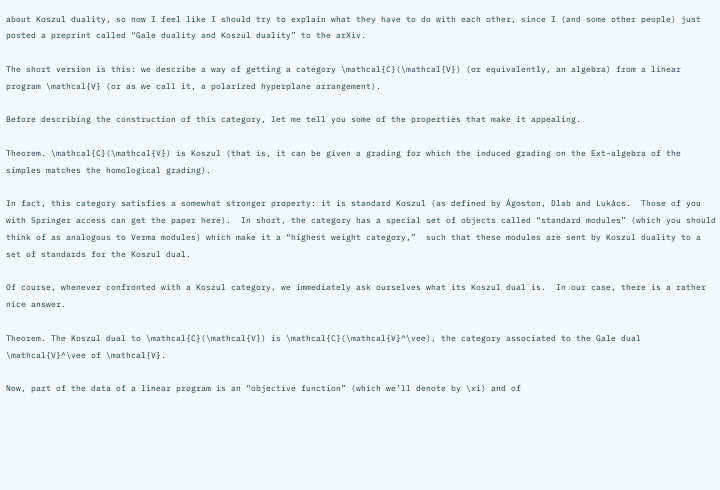about Koszul duality, so now I feel like I should try to explain what they have to do with each other, since I (and some other people) just posted a preprint called “Gale duality and Koszul duality” to the arXiv.

The short version is this: we describe a way of getting a category \mathcal{C}(\mathcal{V}) (or equivalently, an algebra) from a linear program \mathcal{V} (or as we call it, a polarized hyperplane arrangement).

Before describing the construction of this category, let me tell you some of the properties that make it appealing.

Theorem. \mathcal{C}(\mathcal{V}) is Koszul (that is, it can be given a grading for which the induced grading on the Ext-algebra of the simples matches the homological grading).

In fact, this category satisfies a somewhat stronger property: it is standard Koszul (as defined by Ágoston, Dlab and Lukács.  Those of you with Springer access can get the paper here).  In short, the category has a special set of objects called “standard modules” (which you should think of as analogous to Verma modules) which make it a “highest weight category,”  such that these modules are sent by Koszul duality to a set of standards for the Koszul dual.

Of course, whenever confronted with a Koszul category, we immediately ask ourselves what its Koszul dual is.  In our case, there is a rather nice answer.

Theorem. The Koszul dual to \mathcal{C}(\mathcal{V}) is \mathcal{C}(\mathcal{V}^\vee), the category associated to the Gale dual \mathcal{V}^\vee of \mathcal{V}.

Now, part of the data of a linear program is an “objective function” (which we’ll denote by \xi) and of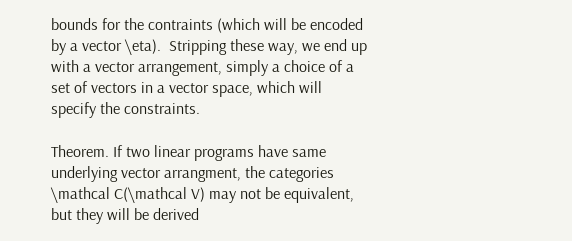bounds for the contraints (which will be encoded by a vector \eta).  Stripping these way, we end up with a vector arrangement, simply a choice of a set of vectors in a vector space, which will specify the constraints.

Theorem. If two linear programs have same underlying vector arrangment, the categories \mathcal C(\mathcal V) may not be equivalent, but they will be derived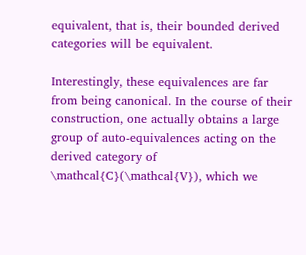equivalent, that is, their bounded derived categories will be equivalent.

Interestingly, these equivalences are far from being canonical. In the course of their construction, one actually obtains a large group of auto-equivalences acting on the derived category of \mathcal{C}(\mathcal{V}), which we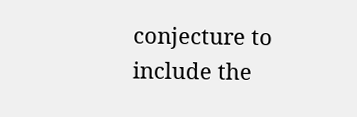conjecture to include the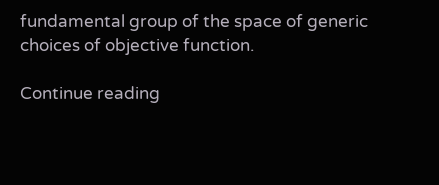fundamental group of the space of generic choices of objective function.

Continue reading